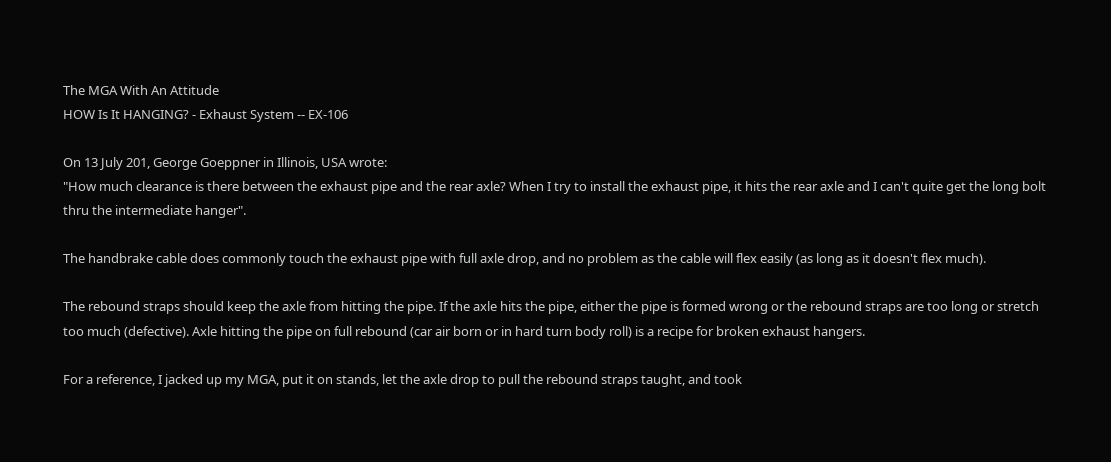The MGA With An Attitude
HOW Is It HANGING? - Exhaust System -- EX-106

On 13 July 201, George Goeppner in Illinois, USA wrote:
"How much clearance is there between the exhaust pipe and the rear axle? When I try to install the exhaust pipe, it hits the rear axle and I can't quite get the long bolt thru the intermediate hanger".

The handbrake cable does commonly touch the exhaust pipe with full axle drop, and no problem as the cable will flex easily (as long as it doesn't flex much).

The rebound straps should keep the axle from hitting the pipe. If the axle hits the pipe, either the pipe is formed wrong or the rebound straps are too long or stretch too much (defective). Axle hitting the pipe on full rebound (car air born or in hard turn body roll) is a recipe for broken exhaust hangers.

For a reference, I jacked up my MGA, put it on stands, let the axle drop to pull the rebound straps taught, and took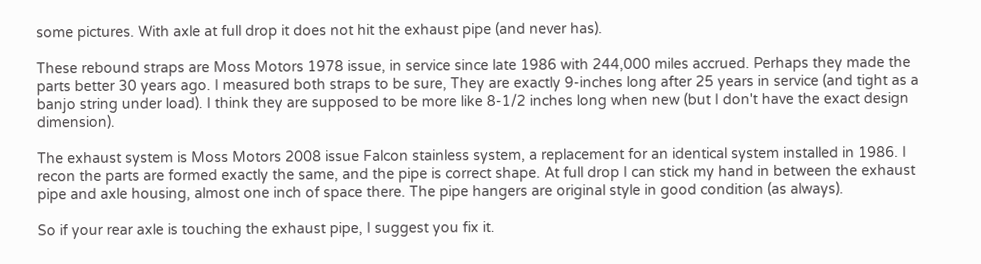some pictures. With axle at full drop it does not hit the exhaust pipe (and never has).

These rebound straps are Moss Motors 1978 issue, in service since late 1986 with 244,000 miles accrued. Perhaps they made the parts better 30 years ago. I measured both straps to be sure, They are exactly 9-inches long after 25 years in service (and tight as a banjo string under load). I think they are supposed to be more like 8-1/2 inches long when new (but I don't have the exact design dimension).

The exhaust system is Moss Motors 2008 issue Falcon stainless system, a replacement for an identical system installed in 1986. I recon the parts are formed exactly the same, and the pipe is correct shape. At full drop I can stick my hand in between the exhaust pipe and axle housing, almost one inch of space there. The pipe hangers are original style in good condition (as always).

So if your rear axle is touching the exhaust pipe, I suggest you fix it.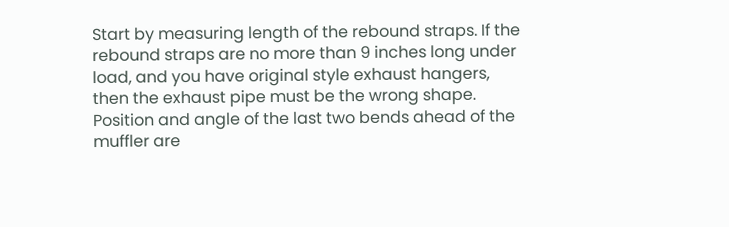Start by measuring length of the rebound straps. If the rebound straps are no more than 9 inches long under load, and you have original style exhaust hangers, then the exhaust pipe must be the wrong shape. Position and angle of the last two bends ahead of the muffler are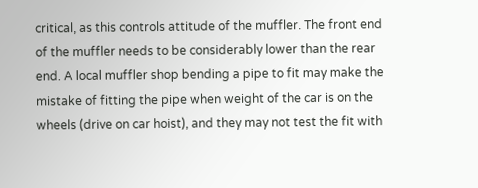critical, as this controls attitude of the muffler. The front end of the muffler needs to be considerably lower than the rear end. A local muffler shop bending a pipe to fit may make the mistake of fitting the pipe when weight of the car is on the wheels (drive on car hoist), and they may not test the fit with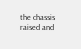the chassis raised and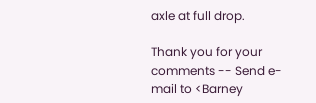axle at full drop.

Thank you for your comments -- Send e-mail to <Barney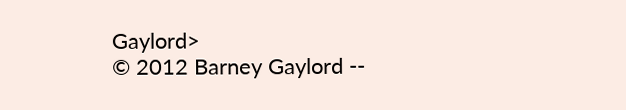Gaylord>
© 2012 Barney Gaylord --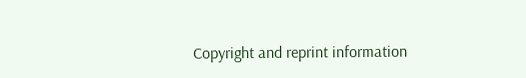Copyright and reprint information